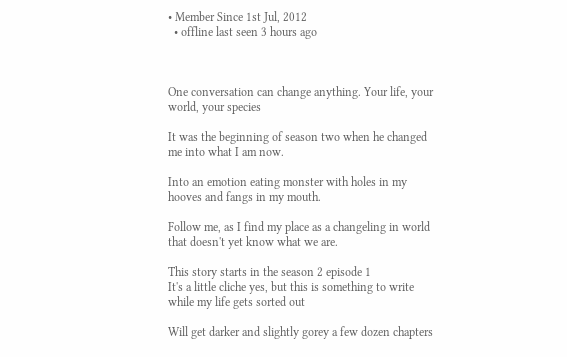• Member Since 1st Jul, 2012
  • offline last seen 3 hours ago



One conversation can change anything. Your life, your world, your species

It was the beginning of season two when he changed me into what I am now.

Into an emotion eating monster with holes in my hooves and fangs in my mouth.

Follow me, as I find my place as a changeling in world that doesn't yet know what we are.

This story starts in the season 2 episode 1
It's a little cliche yes, but this is something to write while my life gets sorted out

Will get darker and slightly gorey a few dozen chapters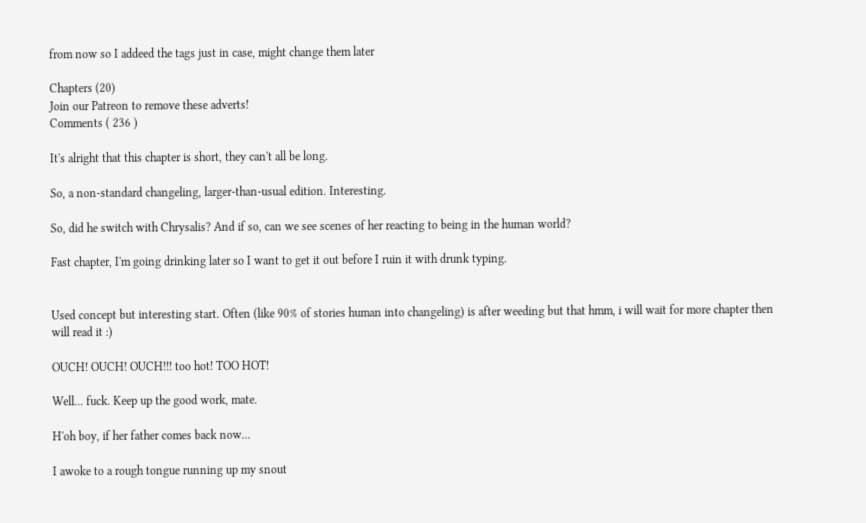from now so I addeed the tags just in case, might change them later

Chapters (20)
Join our Patreon to remove these adverts!
Comments ( 236 )

It's alright that this chapter is short, they can't all be long.

So, a non-standard changeling, larger-than-usual edition. Interesting.

So, did he switch with Chrysalis? And if so, can we see scenes of her reacting to being in the human world?

Fast chapter, I'm going drinking later so I want to get it out before I ruin it with drunk typing.


Used concept but interesting start. Often (like 90% of stories human into changeling) is after weeding but that hmm, i will wait for more chapter then will read it :)

OUCH! OUCH! OUCH!!! too hot! TOO HOT!

Well... fuck. Keep up the good work, mate.

H'oh boy, if her father comes back now...

I awoke to a rough tongue running up my snout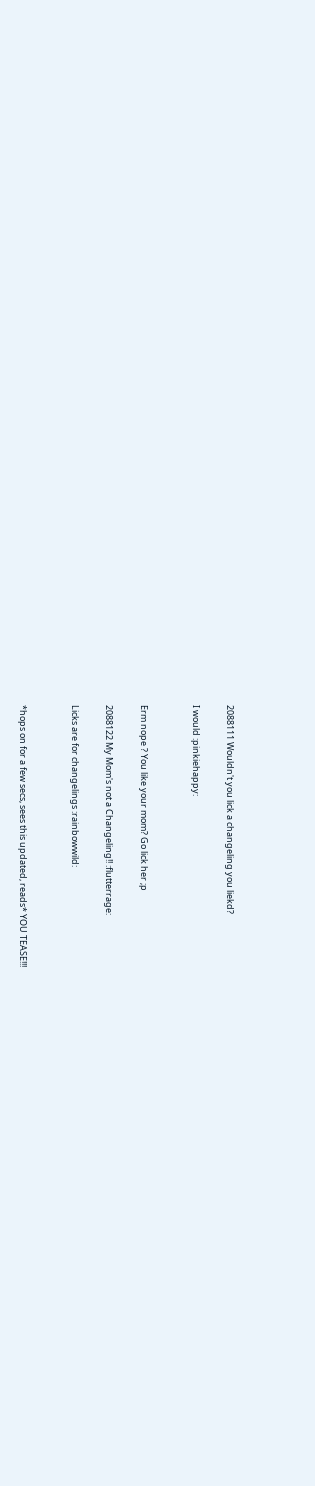2088111 Wouldn't you lick a changeling you liekd?

I would :pinkiehappy:


Erm nope ? You like your mom? Go lick her ;p

2088122 My Mom's not a Changeling!! :flutterrage:

Licks are for changelings :rainbowwild:


*hops on for a few secs, sees this updated, reads* YOU TEASE!!!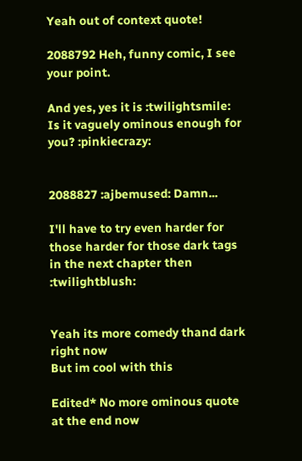Yeah out of context quote!

2088792 Heh, funny comic, I see your point.

And yes, yes it is :twilightsmile: Is it vaguely ominous enough for you? :pinkiecrazy:


2088827 :ajbemused: Damn...

I'll have to try even harder for those harder for those dark tags in the next chapter then :twilightblush:


Yeah its more comedy thand dark right now
But im cool with this

Edited* No more ominous quote at the end now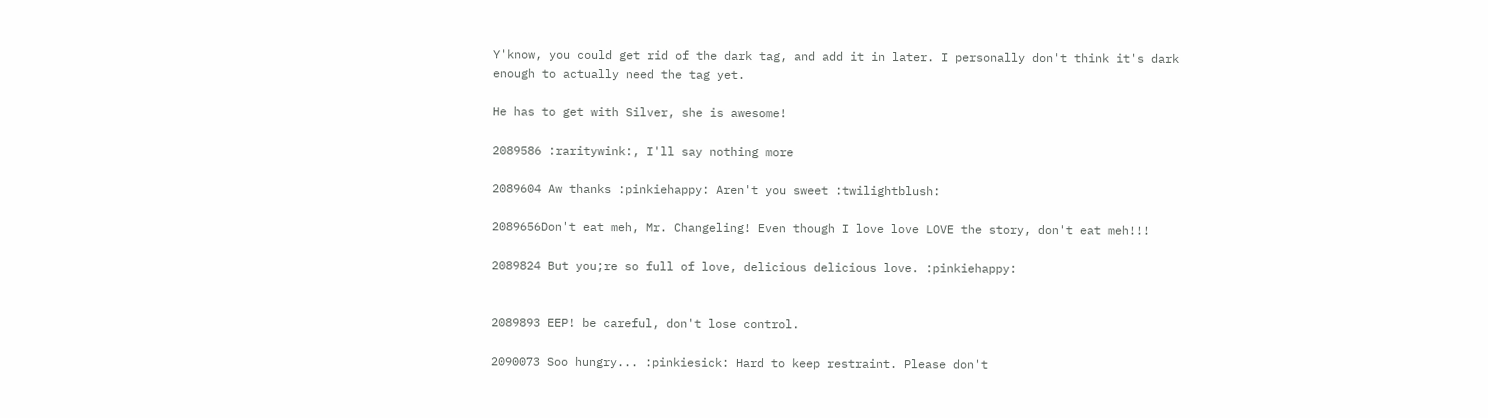Y'know, you could get rid of the dark tag, and add it in later. I personally don't think it's dark enough to actually need the tag yet.

He has to get with Silver, she is awesome!

2089586 :raritywink:, I'll say nothing more

2089604 Aw thanks :pinkiehappy: Aren't you sweet :twilightblush:

2089656Don't eat meh, Mr. Changeling! Even though I love love LOVE the story, don't eat meh!!!

2089824 But you;re so full of love, delicious delicious love. :pinkiehappy:


2089893 EEP! be careful, don't lose control.

2090073 Soo hungry... :pinkiesick: Hard to keep restraint. Please don't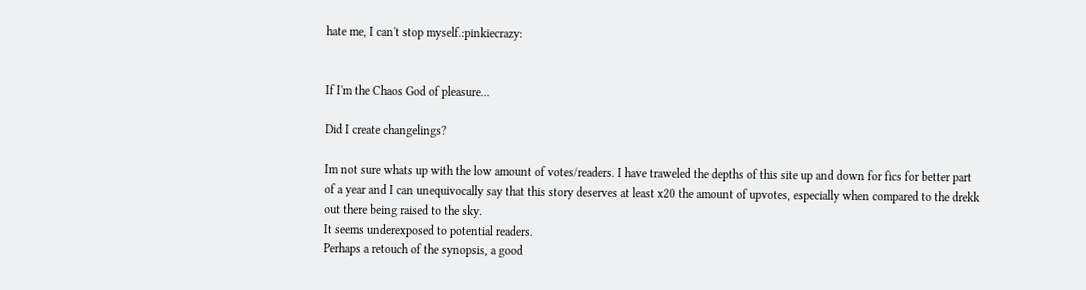hate me, I can't stop myself.:pinkiecrazy:


If I'm the Chaos God of pleasure...

Did I create changelings?

Im not sure whats up with the low amount of votes/readers. I have traweled the depths of this site up and down for fics for better part of a year and I can unequivocally say that this story deserves at least x20 the amount of upvotes, especially when compared to the drekk out there being raised to the sky.
It seems underexposed to potential readers.
Perhaps a retouch of the synopsis, a good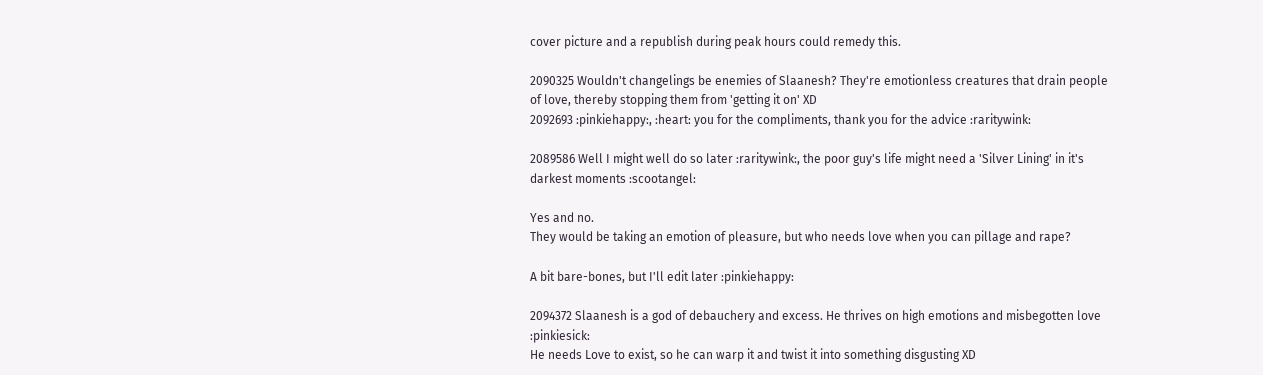cover picture and a republish during peak hours could remedy this.

2090325 Wouldn't changelings be enemies of Slaanesh? They're emotionless creatures that drain people of love, thereby stopping them from 'getting it on' XD
2092693 :pinkiehappy:, :heart: you for the compliments, thank you for the advice :raritywink:

2089586 Well I might well do so later :raritywink:, the poor guy's life might need a 'Silver Lining' in it's darkest moments :scootangel:

Yes and no.
They would be taking an emotion of pleasure, but who needs love when you can pillage and rape?

A bit bare-bones, but I'll edit later :pinkiehappy:

2094372 Slaanesh is a god of debauchery and excess. He thrives on high emotions and misbegotten love :pinkiesick:
He needs Love to exist, so he can warp it and twist it into something disgusting XD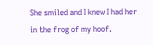She smiled and I knew I had her in the frog of my hoof.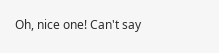Oh, nice one! Can't say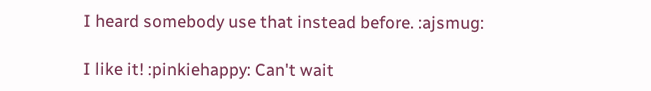I heard somebody use that instead before. :ajsmug:

I like it! :pinkiehappy: Can't wait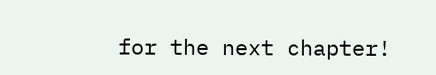for the next chapter!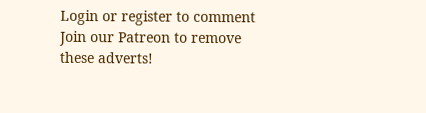Login or register to comment
Join our Patreon to remove these adverts!